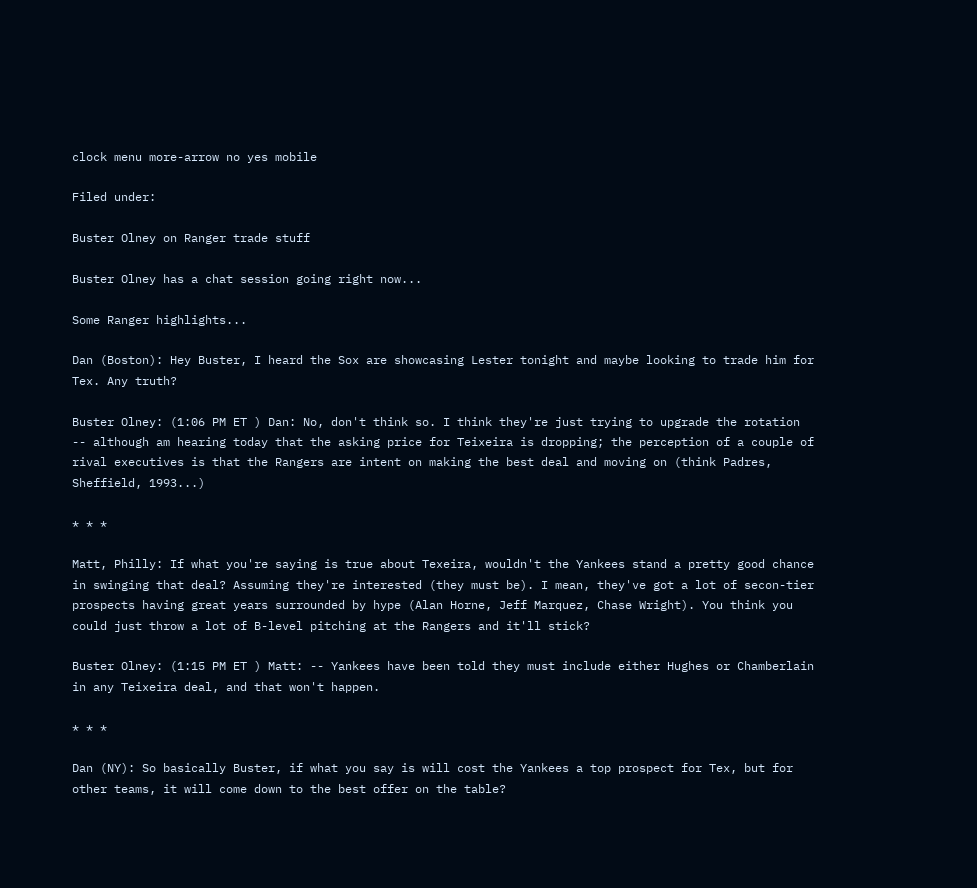clock menu more-arrow no yes mobile

Filed under:

Buster Olney on Ranger trade stuff

Buster Olney has a chat session going right now...

Some Ranger highlights...

Dan (Boston): Hey Buster, I heard the Sox are showcasing Lester tonight and maybe looking to trade him for Tex. Any truth?

Buster Olney: (1:06 PM ET ) Dan: No, don't think so. I think they're just trying to upgrade the rotation -- although am hearing today that the asking price for Teixeira is dropping; the perception of a couple of rival executives is that the Rangers are intent on making the best deal and moving on (think Padres, Sheffield, 1993...)

* * *

Matt, Philly: If what you're saying is true about Texeira, wouldn't the Yankees stand a pretty good chance in swinging that deal? Assuming they're interested (they must be). I mean, they've got a lot of secon-tier prospects having great years surrounded by hype (Alan Horne, Jeff Marquez, Chase Wright). You think you could just throw a lot of B-level pitching at the Rangers and it'll stick?

Buster Olney: (1:15 PM ET ) Matt: -- Yankees have been told they must include either Hughes or Chamberlain in any Teixeira deal, and that won't happen.

* * *

Dan (NY): So basically Buster, if what you say is will cost the Yankees a top prospect for Tex, but for other teams, it will come down to the best offer on the table?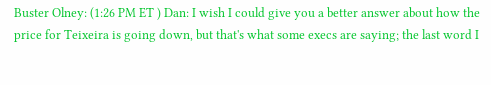Buster Olney: (1:26 PM ET ) Dan: I wish I could give you a better answer about how the price for Teixeira is going down, but that's what some execs are saying; the last word I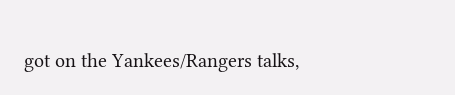got on the Yankees/Rangers talks,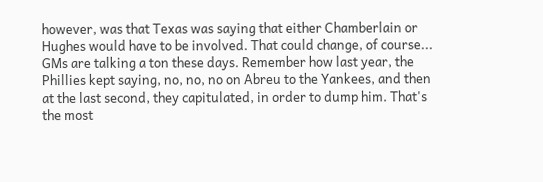however, was that Texas was saying that either Chamberlain or Hughes would have to be involved. That could change, of course... GMs are talking a ton these days. Remember how last year, the Phillies kept saying, no, no, no on Abreu to the Yankees, and then at the last second, they capitulated, in order to dump him. That's the most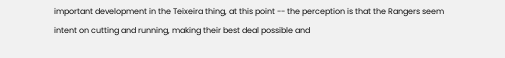important development in the Teixeira thing, at this point -- the perception is that the Rangers seem intent on cutting and running, making their best deal possible and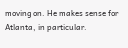moving on. He makes sense for Atlanta, in particular.